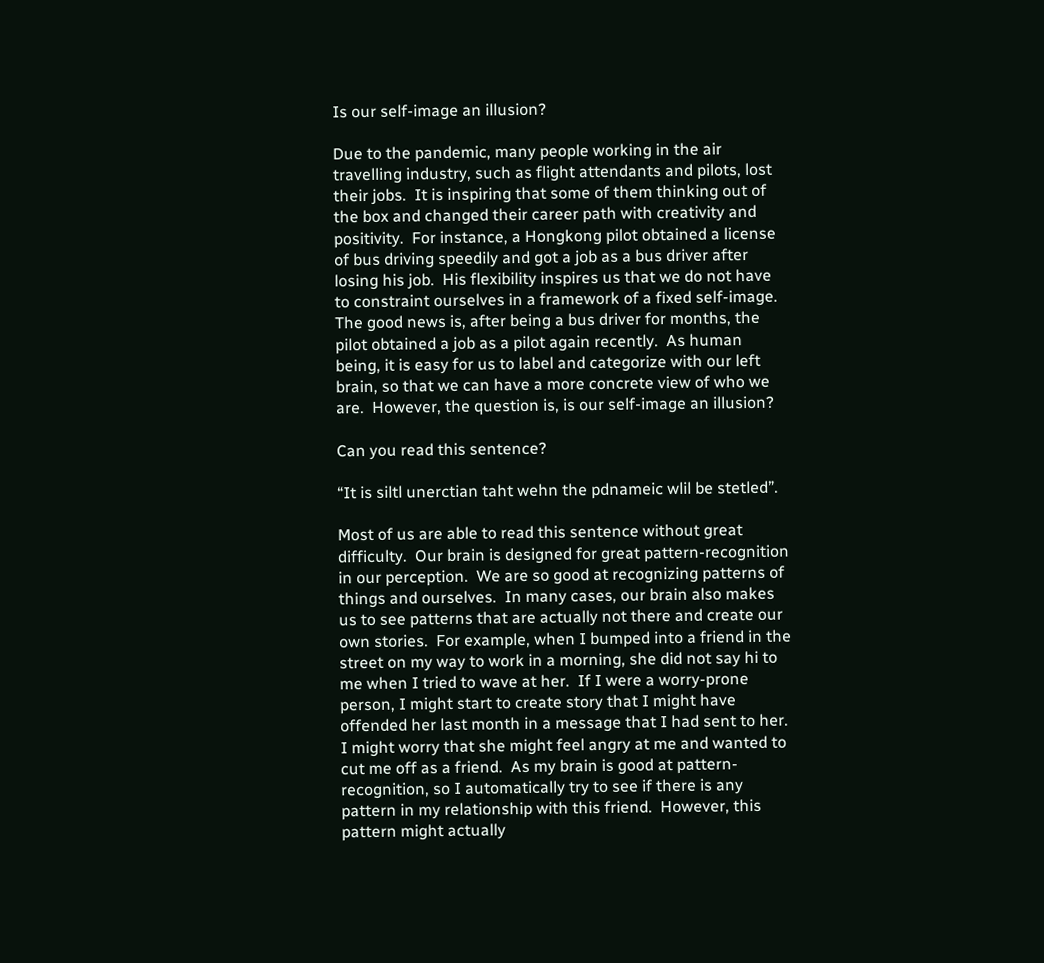Is our self-image an illusion?

Due to the pandemic, many people working in the air travelling industry, such as flight attendants and pilots, lost their jobs.  It is inspiring that some of them thinking out of the box and changed their career path with creativity and positivity.  For instance, a Hongkong pilot obtained a license of bus driving speedily and got a job as a bus driver after losing his job.  His flexibility inspires us that we do not have to constraint ourselves in a framework of a fixed self-image.  The good news is, after being a bus driver for months, the pilot obtained a job as a pilot again recently.  As human being, it is easy for us to label and categorize with our left brain, so that we can have a more concrete view of who we are.  However, the question is, is our self-image an illusion?

Can you read this sentence?

“It is siltl unerctian taht wehn the pdnameic wlil be stetled”.

Most of us are able to read this sentence without great difficulty.  Our brain is designed for great pattern-recognition in our perception.  We are so good at recognizing patterns of things and ourselves.  In many cases, our brain also makes us to see patterns that are actually not there and create our own stories.  For example, when I bumped into a friend in the street on my way to work in a morning, she did not say hi to me when I tried to wave at her.  If I were a worry-prone person, I might start to create story that I might have offended her last month in a message that I had sent to her.  I might worry that she might feel angry at me and wanted to cut me off as a friend.  As my brain is good at pattern-recognition, so I automatically try to see if there is any pattern in my relationship with this friend.  However, this pattern might actually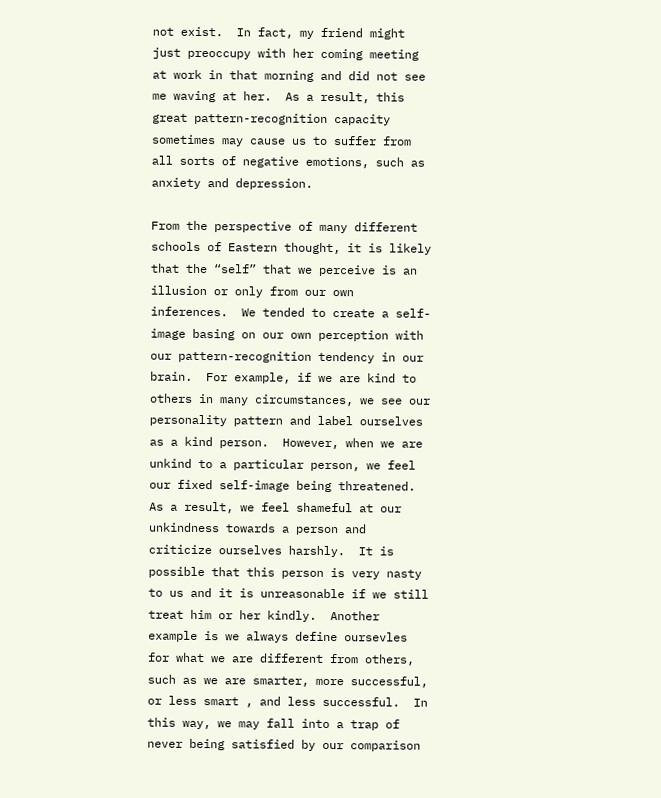not exist.  In fact, my friend might just preoccupy with her coming meeting at work in that morning and did not see me waving at her.  As a result, this great pattern-recognition capacity sometimes may cause us to suffer from all sorts of negative emotions, such as anxiety and depression.

From the perspective of many different schools of Eastern thought, it is likely that the “self” that we perceive is an illusion or only from our own inferences.  We tended to create a self-image basing on our own perception with our pattern-recognition tendency in our brain.  For example, if we are kind to others in many circumstances, we see our personality pattern and label ourselves as a kind person.  However, when we are unkind to a particular person, we feel our fixed self-image being threatened.  As a result, we feel shameful at our unkindness towards a person and criticize ourselves harshly.  It is possible that this person is very nasty to us and it is unreasonable if we still treat him or her kindly.  Another example is we always define oursevles for what we are different from others, such as we are smarter, more successful, or less smart , and less successful.  In this way, we may fall into a trap of never being satisfied by our comparison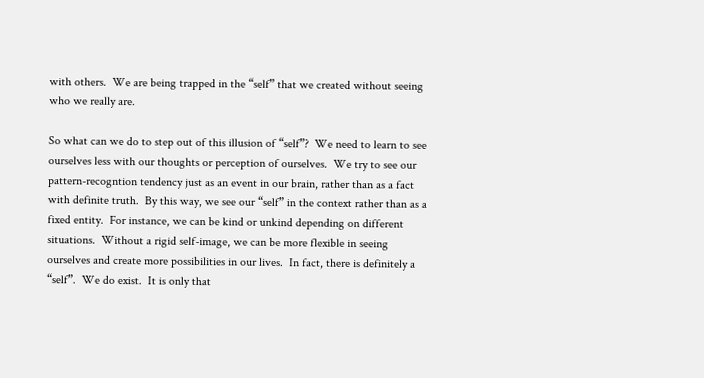with others.  We are being trapped in the “self” that we created without seeing who we really are.

So what can we do to step out of this illusion of “self”?  We need to learn to see ourselves less with our thoughts or perception of ourselves.  We try to see our pattern-recogntion tendency just as an event in our brain, rather than as a fact with definite truth.  By this way, we see our “self” in the context rather than as a fixed entity.  For instance, we can be kind or unkind depending on different situations.  Without a rigid self-image, we can be more flexible in seeing ourselves and create more possibilities in our lives.  In fact, there is definitely a “self”.  We do exist.  It is only that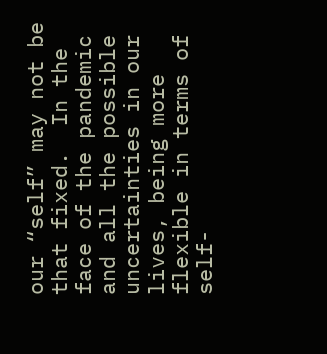our “self” may not be that fixed.  In the face of the pandemic and all the possible uncertainties in our lives, being more flexible in terms of self-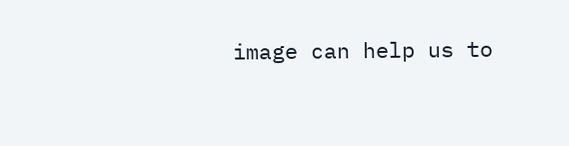image can help us to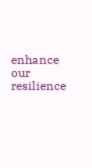enhance our resilience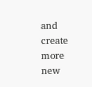and create more new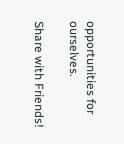opportunities for ourselves.

Share with Friends!